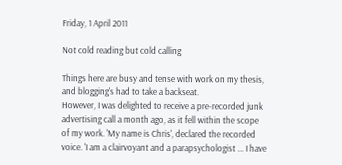Friday, 1 April 2011

Not cold reading but cold calling

Things here are busy and tense with work on my thesis, and blogging's had to take a backseat.
However, I was delighted to receive a pre-recorded junk advertising call a month ago, as it fell within the scope of my work. 'My name is Chris', declared the recorded voice. 'I am a clairvoyant and a parapsychologist ... I have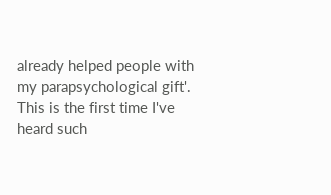already helped people with my parapsychological gift'.
This is the first time I've heard such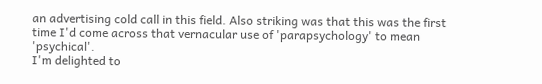an advertising cold call in this field. Also striking was that this was the first time I'd come across that vernacular use of 'parapsychology' to mean 'psychical'.
I'm delighted to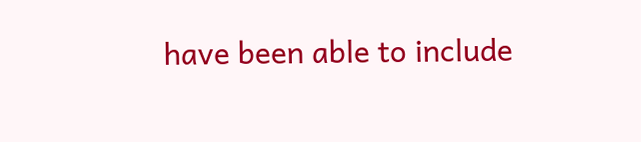have been able to include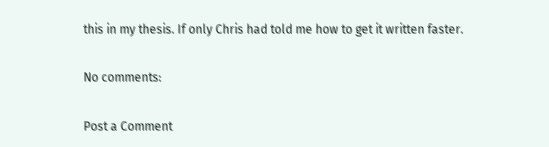this in my thesis. If only Chris had told me how to get it written faster.

No comments:

Post a Comment